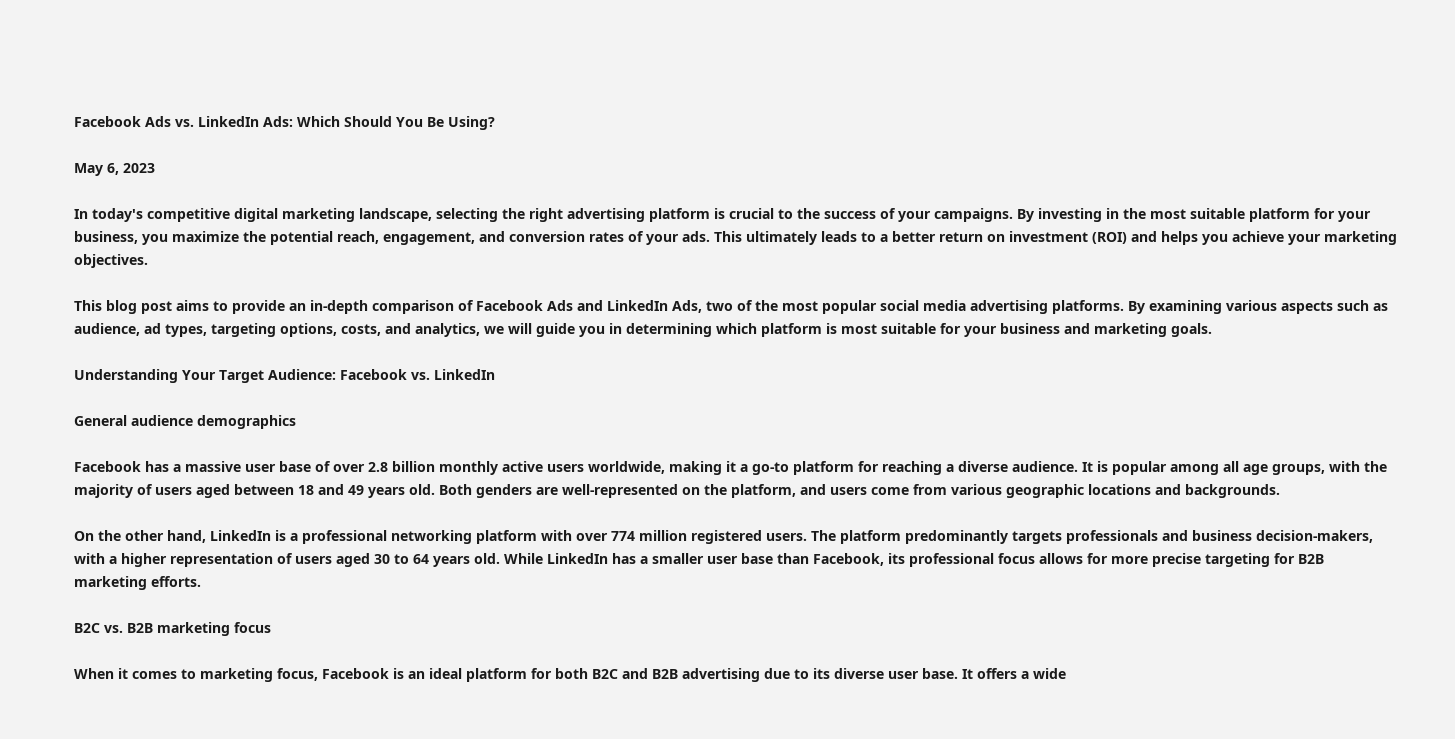Facebook Ads vs. LinkedIn Ads: Which Should You Be Using?

May 6, 2023

In today's competitive digital marketing landscape, selecting the right advertising platform is crucial to the success of your campaigns. By investing in the most suitable platform for your business, you maximize the potential reach, engagement, and conversion rates of your ads. This ultimately leads to a better return on investment (ROI) and helps you achieve your marketing objectives.

This blog post aims to provide an in-depth comparison of Facebook Ads and LinkedIn Ads, two of the most popular social media advertising platforms. By examining various aspects such as audience, ad types, targeting options, costs, and analytics, we will guide you in determining which platform is most suitable for your business and marketing goals.

Understanding Your Target Audience: Facebook vs. LinkedIn

General audience demographics

Facebook has a massive user base of over 2.8 billion monthly active users worldwide, making it a go-to platform for reaching a diverse audience. It is popular among all age groups, with the majority of users aged between 18 and 49 years old. Both genders are well-represented on the platform, and users come from various geographic locations and backgrounds.

On the other hand, LinkedIn is a professional networking platform with over 774 million registered users. The platform predominantly targets professionals and business decision-makers, with a higher representation of users aged 30 to 64 years old. While LinkedIn has a smaller user base than Facebook, its professional focus allows for more precise targeting for B2B marketing efforts.

B2C vs. B2B marketing focus

When it comes to marketing focus, Facebook is an ideal platform for both B2C and B2B advertising due to its diverse user base. It offers a wide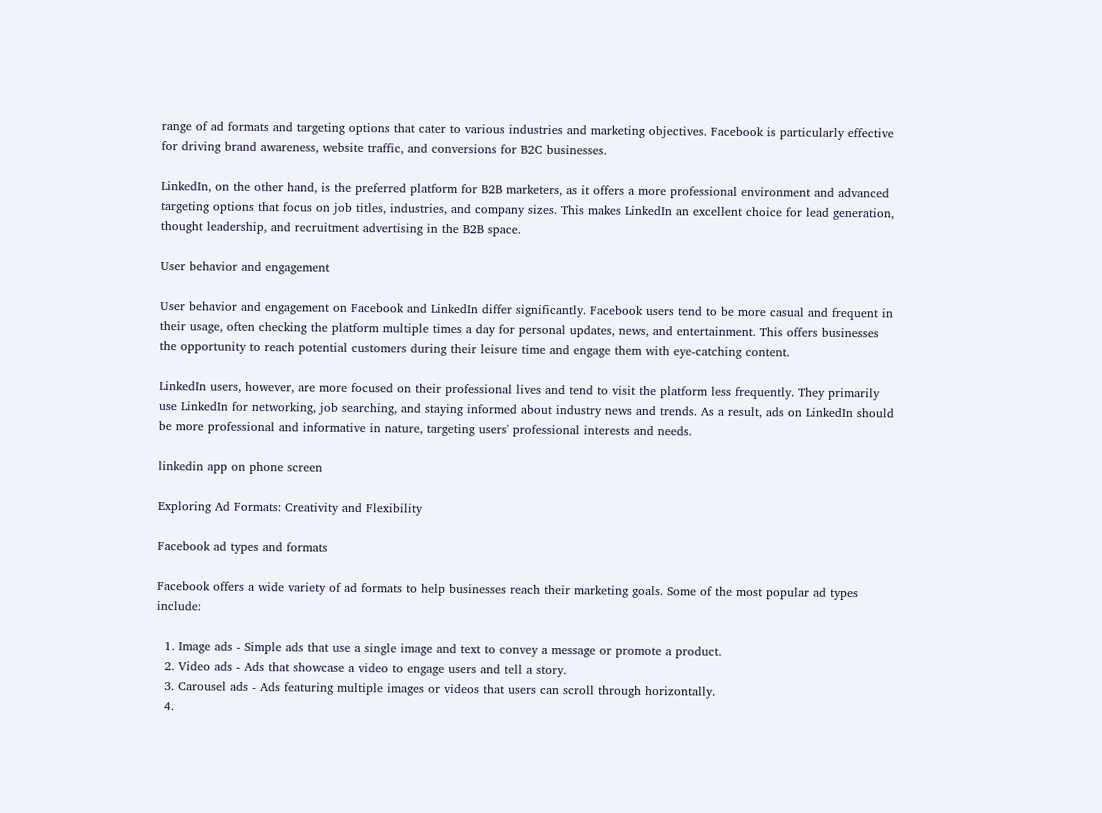range of ad formats and targeting options that cater to various industries and marketing objectives. Facebook is particularly effective for driving brand awareness, website traffic, and conversions for B2C businesses.

LinkedIn, on the other hand, is the preferred platform for B2B marketers, as it offers a more professional environment and advanced targeting options that focus on job titles, industries, and company sizes. This makes LinkedIn an excellent choice for lead generation, thought leadership, and recruitment advertising in the B2B space.

User behavior and engagement

User behavior and engagement on Facebook and LinkedIn differ significantly. Facebook users tend to be more casual and frequent in their usage, often checking the platform multiple times a day for personal updates, news, and entertainment. This offers businesses the opportunity to reach potential customers during their leisure time and engage them with eye-catching content.

LinkedIn users, however, are more focused on their professional lives and tend to visit the platform less frequently. They primarily use LinkedIn for networking, job searching, and staying informed about industry news and trends. As a result, ads on LinkedIn should be more professional and informative in nature, targeting users' professional interests and needs.

linkedin app on phone screen

Exploring Ad Formats: Creativity and Flexibility

Facebook ad types and formats

Facebook offers a wide variety of ad formats to help businesses reach their marketing goals. Some of the most popular ad types include:

  1. Image ads - Simple ads that use a single image and text to convey a message or promote a product.
  2. Video ads - Ads that showcase a video to engage users and tell a story.
  3. Carousel ads - Ads featuring multiple images or videos that users can scroll through horizontally.
  4.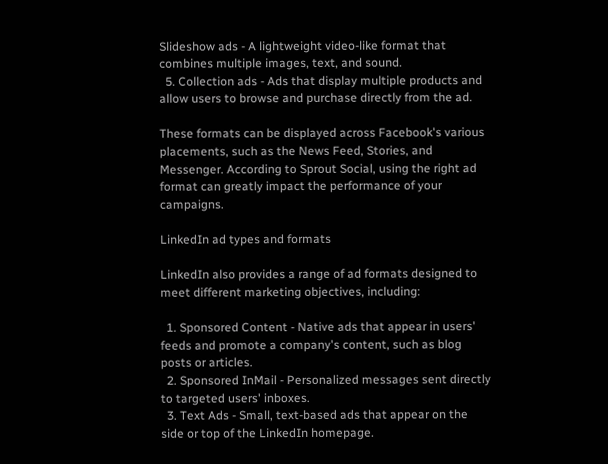Slideshow ads - A lightweight video-like format that combines multiple images, text, and sound.
  5. Collection ads - Ads that display multiple products and allow users to browse and purchase directly from the ad.

These formats can be displayed across Facebook's various placements, such as the News Feed, Stories, and Messenger. According to Sprout Social, using the right ad format can greatly impact the performance of your campaigns.

LinkedIn ad types and formats

LinkedIn also provides a range of ad formats designed to meet different marketing objectives, including:

  1. Sponsored Content - Native ads that appear in users' feeds and promote a company's content, such as blog posts or articles.
  2. Sponsored InMail - Personalized messages sent directly to targeted users' inboxes.
  3. Text Ads - Small, text-based ads that appear on the side or top of the LinkedIn homepage.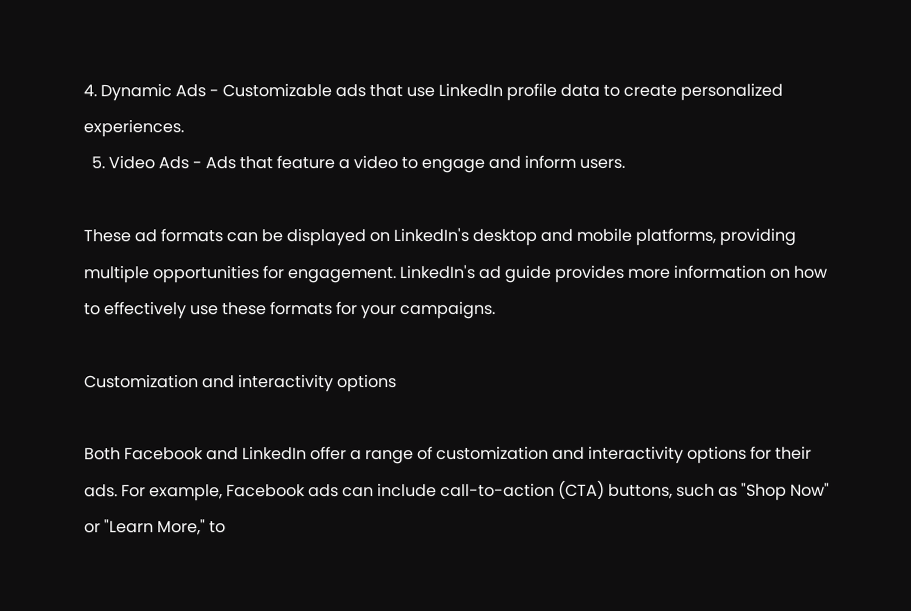4. Dynamic Ads - Customizable ads that use LinkedIn profile data to create personalized experiences.
  5. Video Ads - Ads that feature a video to engage and inform users.

These ad formats can be displayed on LinkedIn's desktop and mobile platforms, providing multiple opportunities for engagement. LinkedIn's ad guide provides more information on how to effectively use these formats for your campaigns.

Customization and interactivity options

Both Facebook and LinkedIn offer a range of customization and interactivity options for their ads. For example, Facebook ads can include call-to-action (CTA) buttons, such as "Shop Now" or "Learn More," to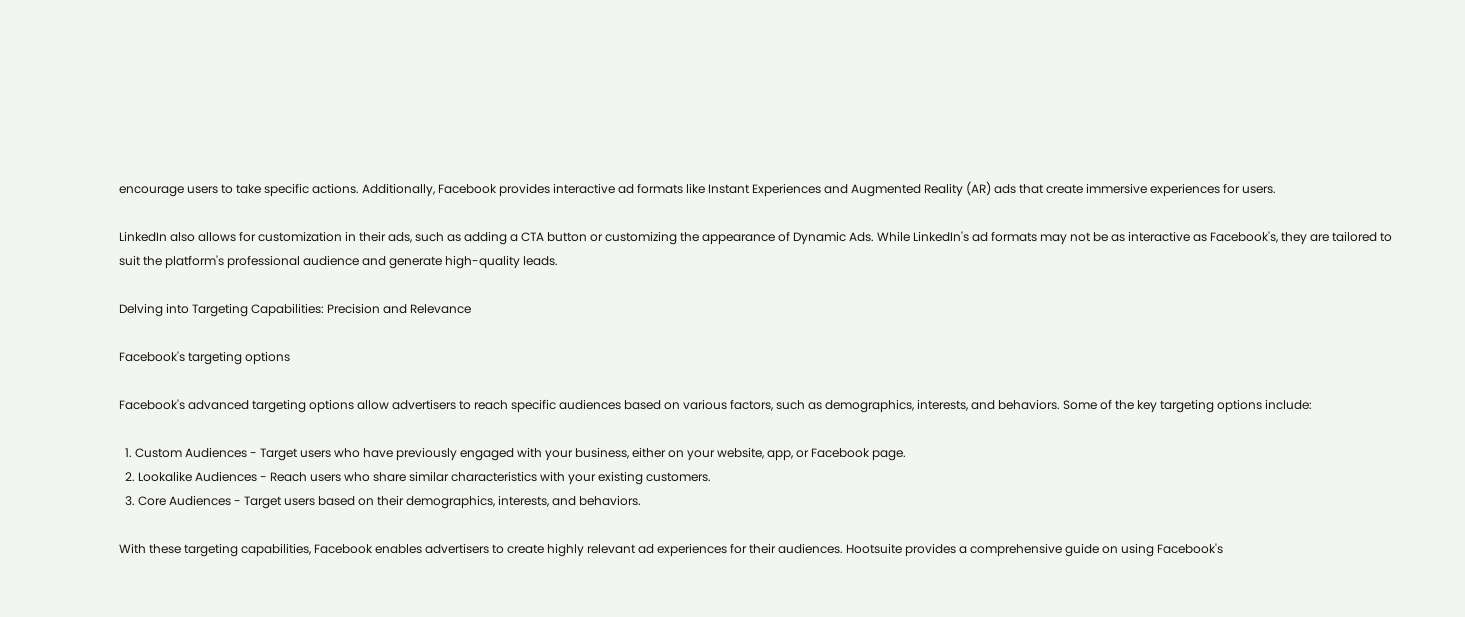encourage users to take specific actions. Additionally, Facebook provides interactive ad formats like Instant Experiences and Augmented Reality (AR) ads that create immersive experiences for users.

LinkedIn also allows for customization in their ads, such as adding a CTA button or customizing the appearance of Dynamic Ads. While LinkedIn's ad formats may not be as interactive as Facebook's, they are tailored to suit the platform's professional audience and generate high-quality leads.

Delving into Targeting Capabilities: Precision and Relevance

Facebook's targeting options

Facebook's advanced targeting options allow advertisers to reach specific audiences based on various factors, such as demographics, interests, and behaviors. Some of the key targeting options include:

  1. Custom Audiences - Target users who have previously engaged with your business, either on your website, app, or Facebook page.
  2. Lookalike Audiences - Reach users who share similar characteristics with your existing customers.
  3. Core Audiences - Target users based on their demographics, interests, and behaviors.

With these targeting capabilities, Facebook enables advertisers to create highly relevant ad experiences for their audiences. Hootsuite provides a comprehensive guide on using Facebook's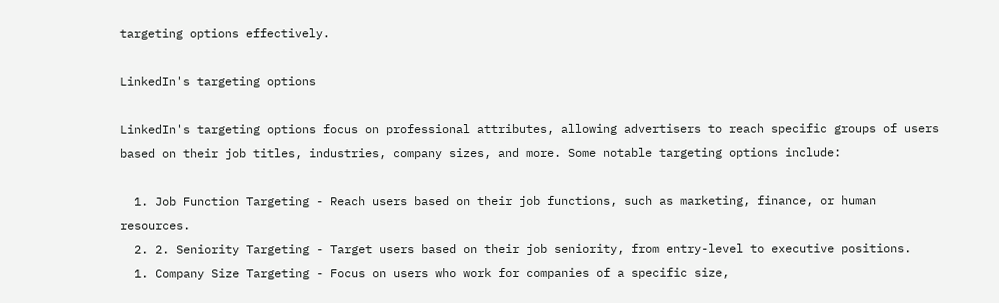targeting options effectively.

LinkedIn's targeting options

LinkedIn's targeting options focus on professional attributes, allowing advertisers to reach specific groups of users based on their job titles, industries, company sizes, and more. Some notable targeting options include:

  1. Job Function Targeting - Reach users based on their job functions, such as marketing, finance, or human resources.
  2. 2. Seniority Targeting - Target users based on their job seniority, from entry-level to executive positions.
  1. Company Size Targeting - Focus on users who work for companies of a specific size,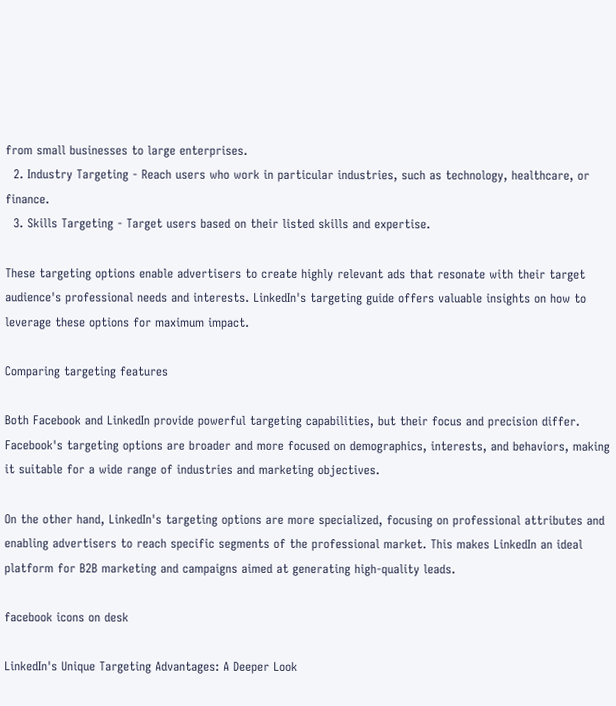from small businesses to large enterprises.
  2. Industry Targeting - Reach users who work in particular industries, such as technology, healthcare, or finance.
  3. Skills Targeting - Target users based on their listed skills and expertise.

These targeting options enable advertisers to create highly relevant ads that resonate with their target audience's professional needs and interests. LinkedIn's targeting guide offers valuable insights on how to leverage these options for maximum impact.

Comparing targeting features

Both Facebook and LinkedIn provide powerful targeting capabilities, but their focus and precision differ. Facebook's targeting options are broader and more focused on demographics, interests, and behaviors, making it suitable for a wide range of industries and marketing objectives.

On the other hand, LinkedIn's targeting options are more specialized, focusing on professional attributes and enabling advertisers to reach specific segments of the professional market. This makes LinkedIn an ideal platform for B2B marketing and campaigns aimed at generating high-quality leads.

facebook icons on desk

LinkedIn's Unique Targeting Advantages: A Deeper Look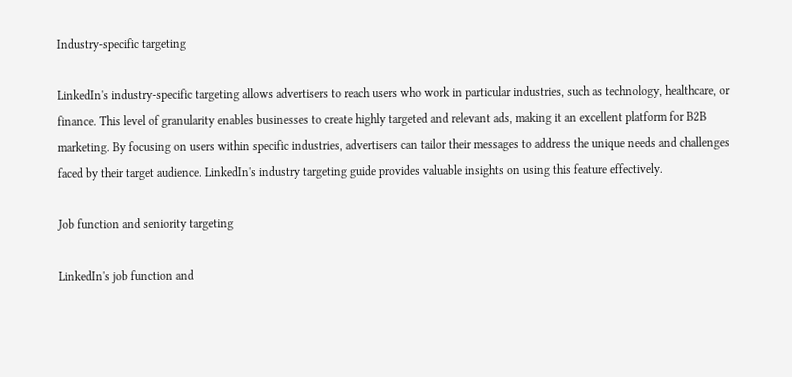Industry-specific targeting

LinkedIn's industry-specific targeting allows advertisers to reach users who work in particular industries, such as technology, healthcare, or finance. This level of granularity enables businesses to create highly targeted and relevant ads, making it an excellent platform for B2B marketing. By focusing on users within specific industries, advertisers can tailor their messages to address the unique needs and challenges faced by their target audience. LinkedIn's industry targeting guide provides valuable insights on using this feature effectively.

Job function and seniority targeting

LinkedIn's job function and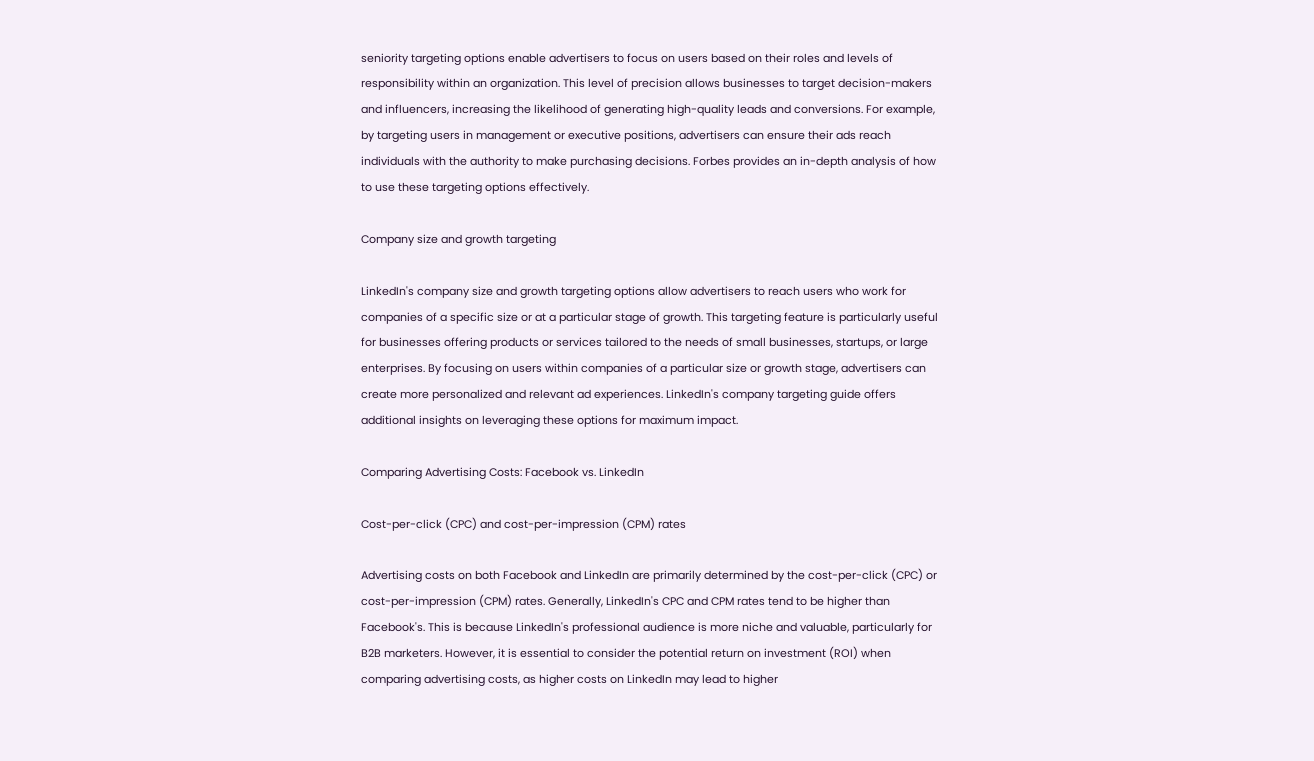seniority targeting options enable advertisers to focus on users based on their roles and levels of responsibility within an organization. This level of precision allows businesses to target decision-makers and influencers, increasing the likelihood of generating high-quality leads and conversions. For example, by targeting users in management or executive positions, advertisers can ensure their ads reach individuals with the authority to make purchasing decisions. Forbes provides an in-depth analysis of how to use these targeting options effectively.

Company size and growth targeting

LinkedIn's company size and growth targeting options allow advertisers to reach users who work for companies of a specific size or at a particular stage of growth. This targeting feature is particularly useful for businesses offering products or services tailored to the needs of small businesses, startups, or large enterprises. By focusing on users within companies of a particular size or growth stage, advertisers can create more personalized and relevant ad experiences. LinkedIn's company targeting guide offers additional insights on leveraging these options for maximum impact.

Comparing Advertising Costs: Facebook vs. LinkedIn

Cost-per-click (CPC) and cost-per-impression (CPM) rates

Advertising costs on both Facebook and LinkedIn are primarily determined by the cost-per-click (CPC) or cost-per-impression (CPM) rates. Generally, LinkedIn's CPC and CPM rates tend to be higher than Facebook's. This is because LinkedIn's professional audience is more niche and valuable, particularly for B2B marketers. However, it is essential to consider the potential return on investment (ROI) when comparing advertising costs, as higher costs on LinkedIn may lead to higher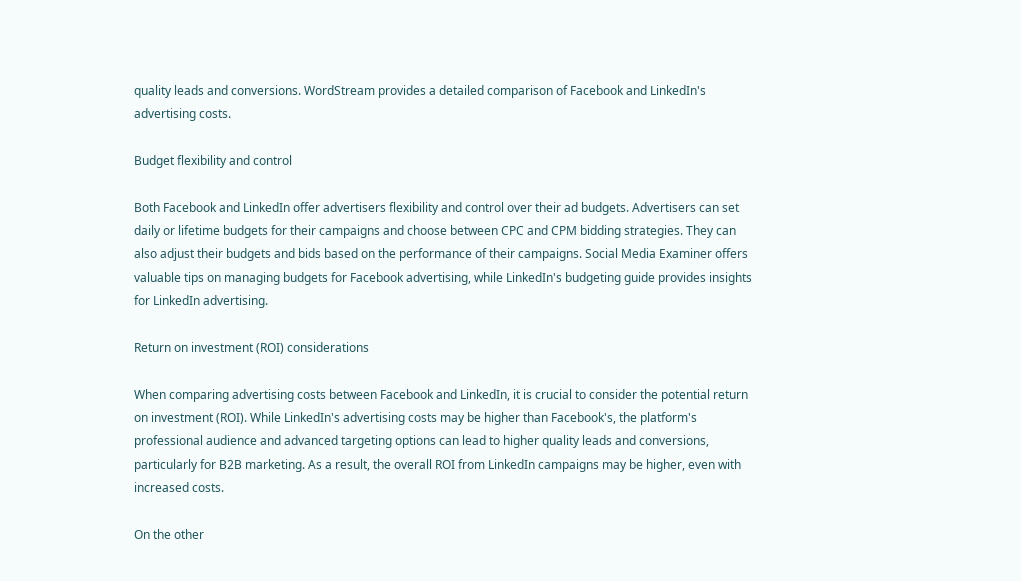quality leads and conversions. WordStream provides a detailed comparison of Facebook and LinkedIn's advertising costs.

Budget flexibility and control

Both Facebook and LinkedIn offer advertisers flexibility and control over their ad budgets. Advertisers can set daily or lifetime budgets for their campaigns and choose between CPC and CPM bidding strategies. They can also adjust their budgets and bids based on the performance of their campaigns. Social Media Examiner offers valuable tips on managing budgets for Facebook advertising, while LinkedIn's budgeting guide provides insights for LinkedIn advertising.

Return on investment (ROI) considerations

When comparing advertising costs between Facebook and LinkedIn, it is crucial to consider the potential return on investment (ROI). While LinkedIn's advertising costs may be higher than Facebook's, the platform's professional audience and advanced targeting options can lead to higher quality leads and conversions, particularly for B2B marketing. As a result, the overall ROI from LinkedIn campaigns may be higher, even with increased costs.

On the other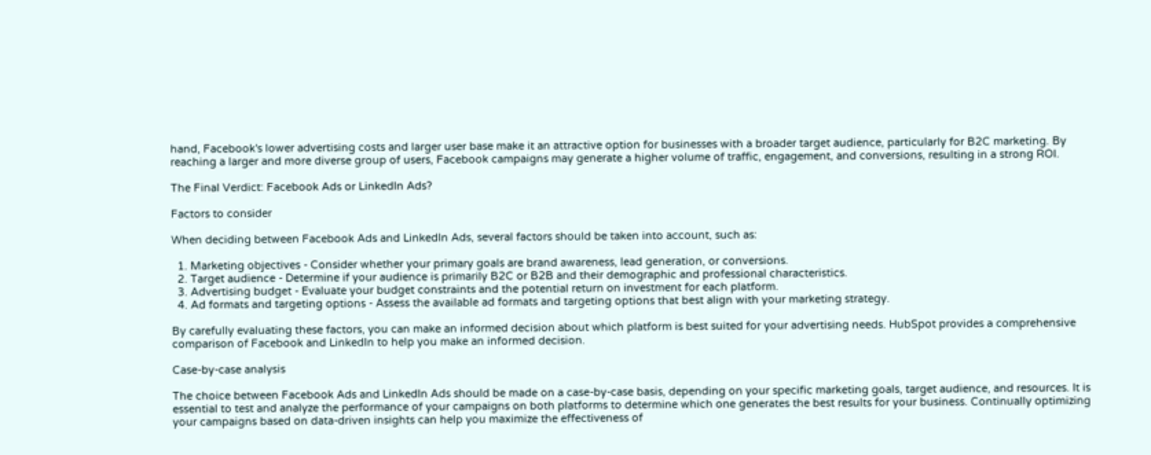hand, Facebook's lower advertising costs and larger user base make it an attractive option for businesses with a broader target audience, particularly for B2C marketing. By reaching a larger and more diverse group of users, Facebook campaigns may generate a higher volume of traffic, engagement, and conversions, resulting in a strong ROI.

The Final Verdict: Facebook Ads or LinkedIn Ads?

Factors to consider

When deciding between Facebook Ads and LinkedIn Ads, several factors should be taken into account, such as:

  1. Marketing objectives - Consider whether your primary goals are brand awareness, lead generation, or conversions.
  2. Target audience - Determine if your audience is primarily B2C or B2B and their demographic and professional characteristics.
  3. Advertising budget - Evaluate your budget constraints and the potential return on investment for each platform.
  4. Ad formats and targeting options - Assess the available ad formats and targeting options that best align with your marketing strategy.

By carefully evaluating these factors, you can make an informed decision about which platform is best suited for your advertising needs. HubSpot provides a comprehensive comparison of Facebook and LinkedIn to help you make an informed decision.

Case-by-case analysis

The choice between Facebook Ads and LinkedIn Ads should be made on a case-by-case basis, depending on your specific marketing goals, target audience, and resources. It is essential to test and analyze the performance of your campaigns on both platforms to determine which one generates the best results for your business. Continually optimizing your campaigns based on data-driven insights can help you maximize the effectiveness of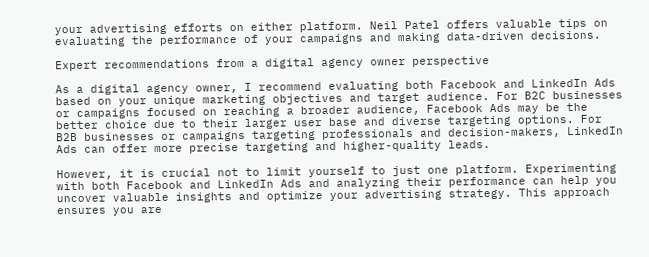your advertising efforts on either platform. Neil Patel offers valuable tips on evaluating the performance of your campaigns and making data-driven decisions.

Expert recommendations from a digital agency owner perspective

As a digital agency owner, I recommend evaluating both Facebook and LinkedIn Ads based on your unique marketing objectives and target audience. For B2C businesses or campaigns focused on reaching a broader audience, Facebook Ads may be the better choice due to their larger user base and diverse targeting options. For B2B businesses or campaigns targeting professionals and decision-makers, LinkedIn Ads can offer more precise targeting and higher-quality leads.

However, it is crucial not to limit yourself to just one platform. Experimenting with both Facebook and LinkedIn Ads and analyzing their performance can help you uncover valuable insights and optimize your advertising strategy. This approach ensures you are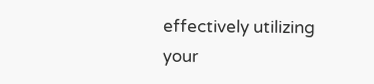effectively utilizing your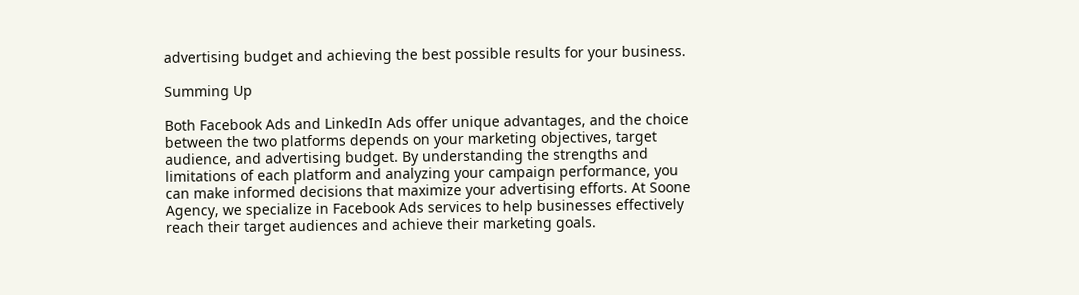advertising budget and achieving the best possible results for your business.

Summing Up

Both Facebook Ads and LinkedIn Ads offer unique advantages, and the choice between the two platforms depends on your marketing objectives, target audience, and advertising budget. By understanding the strengths and limitations of each platform and analyzing your campaign performance, you can make informed decisions that maximize your advertising efforts. At Soone Agency, we specialize in Facebook Ads services to help businesses effectively reach their target audiences and achieve their marketing goals.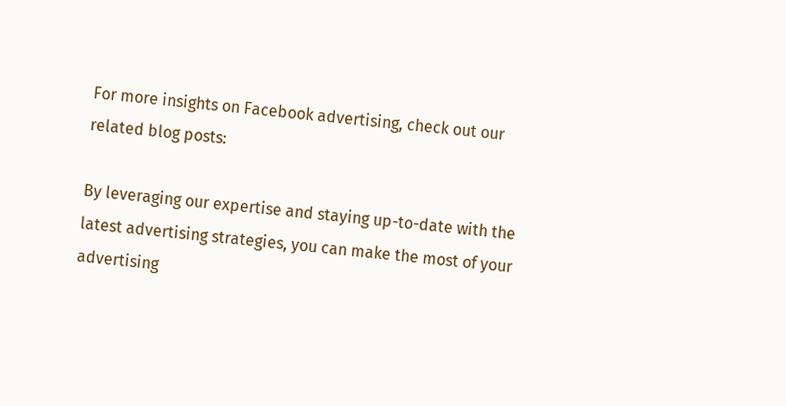For more insights on Facebook advertising, check out our related blog posts:

By leveraging our expertise and staying up-to-date with the latest advertising strategies, you can make the most of your advertising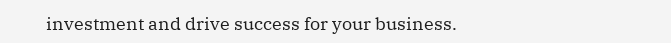investment and drive success for your business.